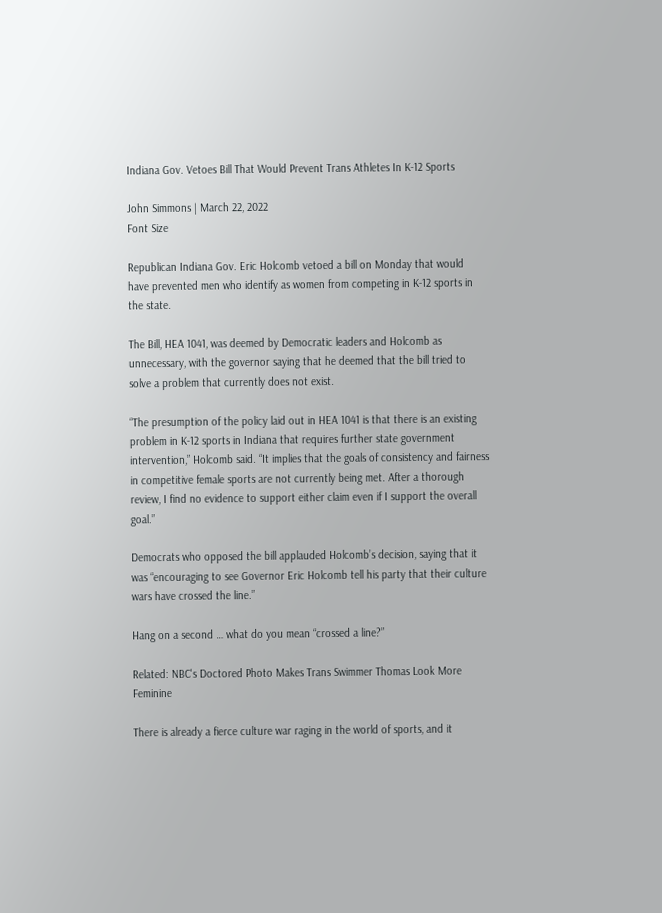Indiana Gov. Vetoes Bill That Would Prevent Trans Athletes In K-12 Sports

John Simmons | March 22, 2022
Font Size

Republican Indiana Gov. Eric Holcomb vetoed a bill on Monday that would have prevented men who identify as women from competing in K-12 sports in the state.

The Bill, HEA 1041, was deemed by Democratic leaders and Holcomb as unnecessary, with the governor saying that he deemed that the bill tried to solve a problem that currently does not exist.

“The presumption of the policy laid out in HEA 1041 is that there is an existing problem in K-12 sports in Indiana that requires further state government intervention,” Holcomb said. “It implies that the goals of consistency and fairness in competitive female sports are not currently being met. After a thorough review, I find no evidence to support either claim even if I support the overall goal.”

Democrats who opposed the bill applauded Holcomb’s decision, saying that it was “encouraging to see Governor Eric Holcomb tell his party that their culture wars have crossed the line.”

Hang on a second … what do you mean “crossed a line?”

Related: NBC's Doctored Photo Makes Trans Swimmer Thomas Look More Feminine

There is already a fierce culture war raging in the world of sports, and it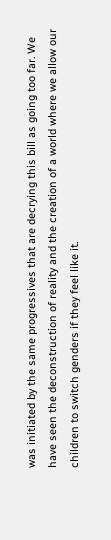was initiated by the same progressives that are decrying this bill as going too far. We have seen the deconstruction of reality and the creation of a world where we allow our children to switch genders if they feel like it.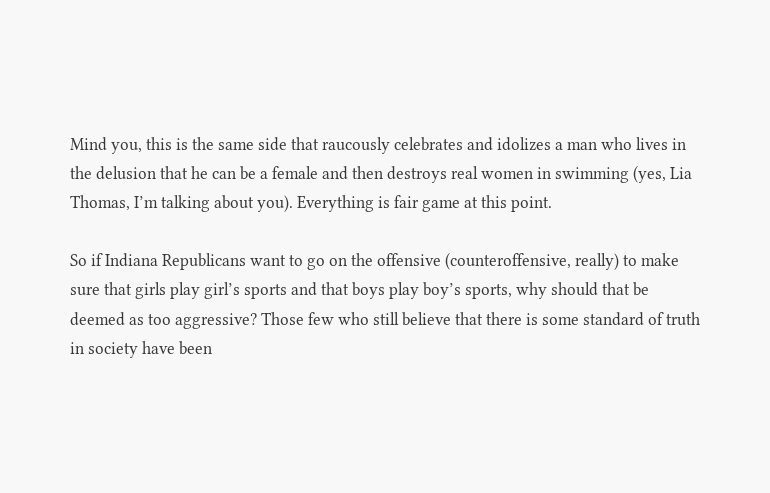Mind you, this is the same side that raucously celebrates and idolizes a man who lives in the delusion that he can be a female and then destroys real women in swimming (yes, Lia Thomas, I’m talking about you). Everything is fair game at this point.

So if Indiana Republicans want to go on the offensive (counteroffensive, really) to make sure that girls play girl’s sports and that boys play boy’s sports, why should that be deemed as too aggressive? Those few who still believe that there is some standard of truth in society have been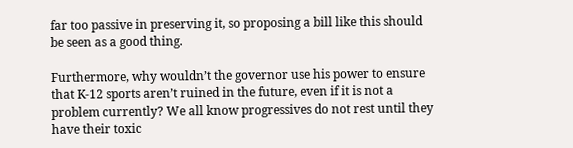far too passive in preserving it, so proposing a bill like this should be seen as a good thing.

Furthermore, why wouldn’t the governor use his power to ensure that K-12 sports aren’t ruined in the future, even if it is not a problem currently? We all know progressives do not rest until they have their toxic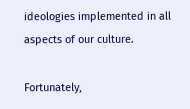ideologies implemented in all aspects of our culture.

Fortunately,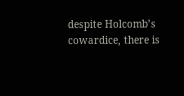despite Holcomb’s cowardice, there is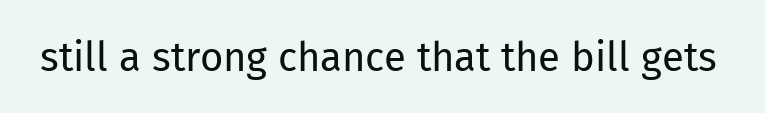still a strong chance that the bill gets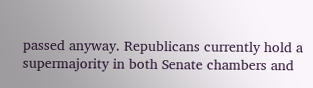passed anyway. Republicans currently hold a supermajority in both Senate chambers and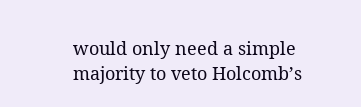would only need a simple majority to veto Holcomb’s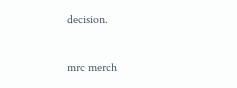decision.

mrc merch